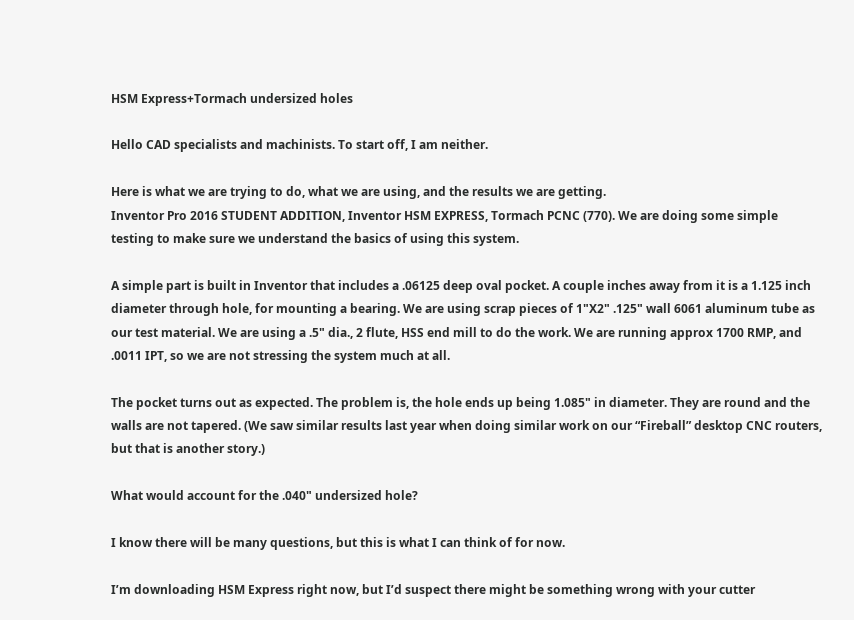HSM Express+Tormach undersized holes

Hello CAD specialists and machinists. To start off, I am neither.

Here is what we are trying to do, what we are using, and the results we are getting.
Inventor Pro 2016 STUDENT ADDITION, Inventor HSM EXPRESS, Tormach PCNC (770). We are doing some simple testing to make sure we understand the basics of using this system.

A simple part is built in Inventor that includes a .06125 deep oval pocket. A couple inches away from it is a 1.125 inch diameter through hole, for mounting a bearing. We are using scrap pieces of 1"X2" .125" wall 6061 aluminum tube as our test material. We are using a .5" dia., 2 flute, HSS end mill to do the work. We are running approx 1700 RMP, and .0011 IPT, so we are not stressing the system much at all.

The pocket turns out as expected. The problem is, the hole ends up being 1.085" in diameter. They are round and the walls are not tapered. (We saw similar results last year when doing similar work on our “Fireball” desktop CNC routers, but that is another story.)

What would account for the .040" undersized hole?

I know there will be many questions, but this is what I can think of for now.

I’m downloading HSM Express right now, but I’d suspect there might be something wrong with your cutter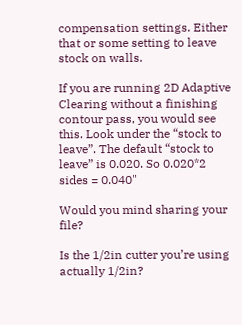compensation settings. Either that or some setting to leave stock on walls.

If you are running 2D Adaptive Clearing without a finishing contour pass, you would see this. Look under the “stock to leave”. The default “stock to leave” is 0.020. So 0.020*2 sides = 0.040"

Would you mind sharing your file?

Is the 1/2in cutter you’re using actually 1/2in?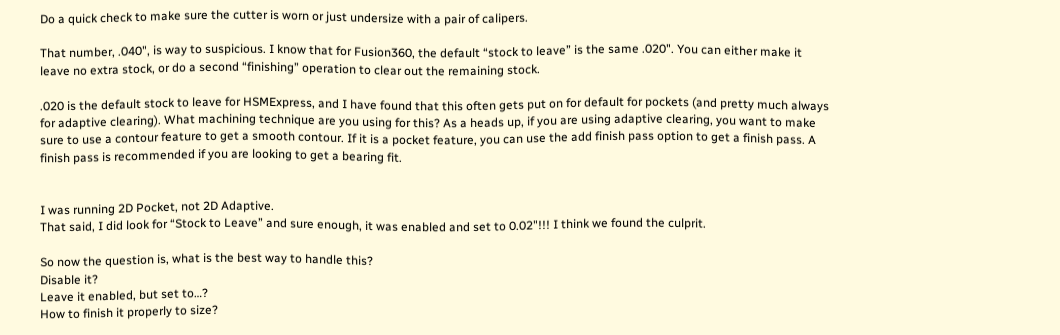Do a quick check to make sure the cutter is worn or just undersize with a pair of calipers.

That number, .040", is way to suspicious. I know that for Fusion360, the default “stock to leave” is the same .020". You can either make it leave no extra stock, or do a second “finishing” operation to clear out the remaining stock.

.020 is the default stock to leave for HSMExpress, and I have found that this often gets put on for default for pockets (and pretty much always for adaptive clearing). What machining technique are you using for this? As a heads up, if you are using adaptive clearing, you want to make sure to use a contour feature to get a smooth contour. If it is a pocket feature, you can use the add finish pass option to get a finish pass. A finish pass is recommended if you are looking to get a bearing fit.


I was running 2D Pocket, not 2D Adaptive.
That said, I did look for “Stock to Leave” and sure enough, it was enabled and set to 0.02"!!! I think we found the culprit.

So now the question is, what is the best way to handle this?
Disable it?
Leave it enabled, but set to…?
How to finish it properly to size?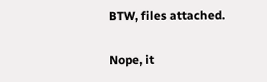BTW, files attached.

Nope, it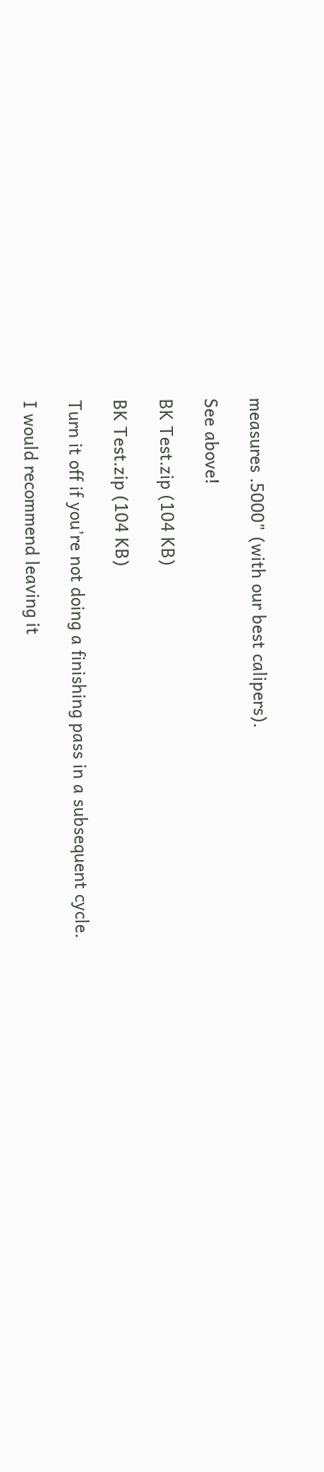measures .5000" (with our best calipers).

See above!

BK Test.zip (104 KB)

BK Test.zip (104 KB)

Turn it off if you’re not doing a finishing pass in a subsequent cycle.

I would recommend leaving it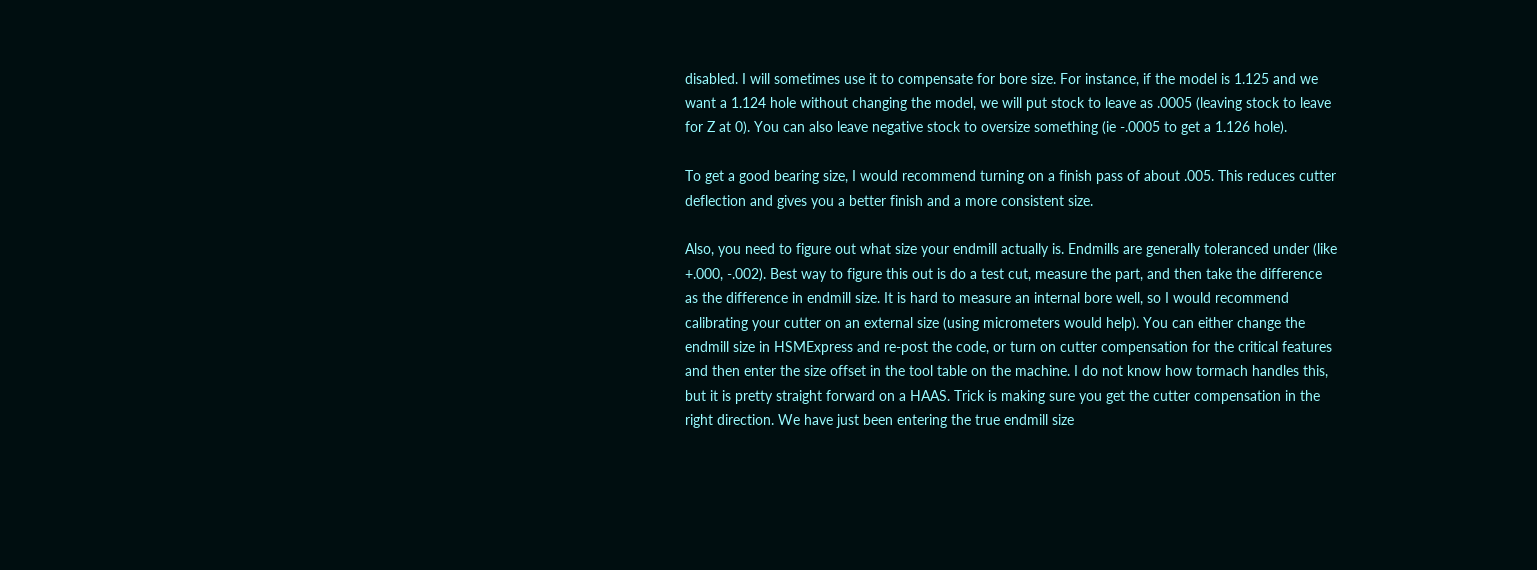disabled. I will sometimes use it to compensate for bore size. For instance, if the model is 1.125 and we want a 1.124 hole without changing the model, we will put stock to leave as .0005 (leaving stock to leave for Z at 0). You can also leave negative stock to oversize something (ie -.0005 to get a 1.126 hole).

To get a good bearing size, I would recommend turning on a finish pass of about .005. This reduces cutter deflection and gives you a better finish and a more consistent size.

Also, you need to figure out what size your endmill actually is. Endmills are generally toleranced under (like +.000, -.002). Best way to figure this out is do a test cut, measure the part, and then take the difference as the difference in endmill size. It is hard to measure an internal bore well, so I would recommend calibrating your cutter on an external size (using micrometers would help). You can either change the endmill size in HSMExpress and re-post the code, or turn on cutter compensation for the critical features and then enter the size offset in the tool table on the machine. I do not know how tormach handles this, but it is pretty straight forward on a HAAS. Trick is making sure you get the cutter compensation in the right direction. We have just been entering the true endmill size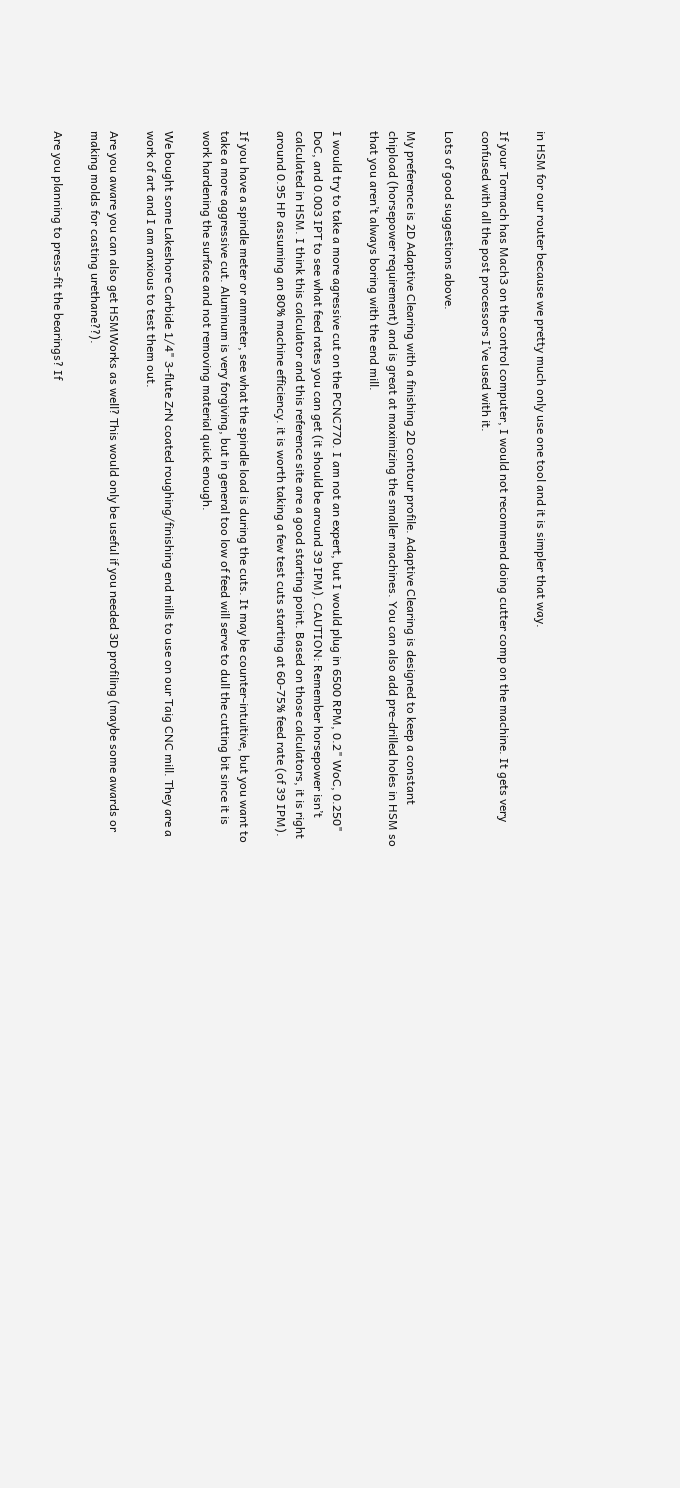in HSM for our router because we pretty much only use one tool and it is simpler that way.

If your Tormach has Mach3 on the control computer, I would not recommend doing cutter comp on the machine. It gets very confused with all the post processors I’ve used with it.

Lots of good suggestions above.

My preference is 2D Adaptive Clearing with a finishing 2D contour profile. Adaptive Clearing is designed to keep a constant chipload (horsepower requirement) and is great at maximizing the smaller machines. You can also add pre-drilled holes in HSM so that you aren’t always boring with the end mill.

I would try to take a more agressive cut on the PCNC770. I am not an expert, but I would plug in 6500 RPM, 0.2" WoC, 0.250" DoC, and 0.003 IPT to see what feed rates you can get (it should be around 39 IPM). CAUTION: Remember horsepower isn’t calculated in HSM. I think this calculator and this reference site are a good starting point. Based on those calculators, it is right around 0.95 HP assuming an 80% machine efficiency. it is worth taking a few test cuts starting at 60-75% feed rate (of 39 IPM).

If you have a spindle meter or ammeter, see what the spindle load is during the cuts. It may be counter-intuitive, but you want to take a more aggressive cut. Aluminum is very forgiving, but in general too low of feed will serve to dull the cutting bit since it is work hardening the surface and not removing material quick enough.

We bought some Lakeshore Carbide 1/4" 3-flute ZrN coated roughing/finishing end mills to use on our Taig CNC mill. They are a work of art and I am anxious to test them out.

Are you aware you can also get HSMWorks as well? This would only be useful if you needed 3D profiling (maybe some awards or making molds for casting urethane??).

Are you planning to press-fit the bearings? If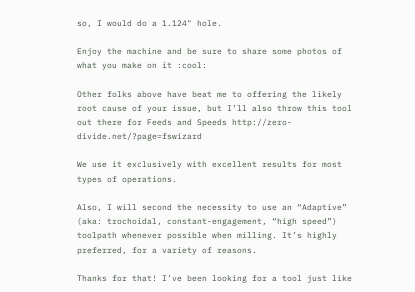so, I would do a 1.124" hole.

Enjoy the machine and be sure to share some photos of what you make on it :cool:

Other folks above have beat me to offering the likely root cause of your issue, but I’ll also throw this tool out there for Feeds and Speeds http://zero-divide.net/?page=fswizard

We use it exclusively with excellent results for most types of operations.

Also, I will second the necessity to use an “Adaptive” (aka: trochoidal, constant-engagement, “high speed”) toolpath whenever possible when milling. It’s highly preferred, for a variety of reasons.

Thanks for that! I’ve been looking for a tool just like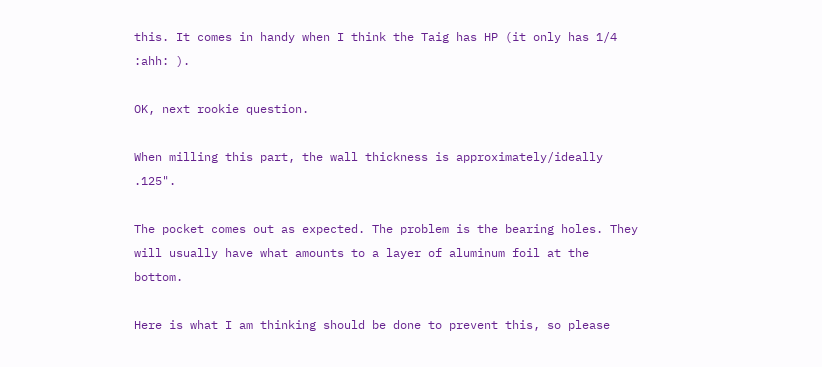this. It comes in handy when I think the Taig has HP (it only has 1/4 :ahh: ).

OK, next rookie question.

When milling this part, the wall thickness is approximately/ideally .125".

The pocket comes out as expected. The problem is the bearing holes. They will usually have what amounts to a layer of aluminum foil at the bottom.

Here is what I am thinking should be done to prevent this, so please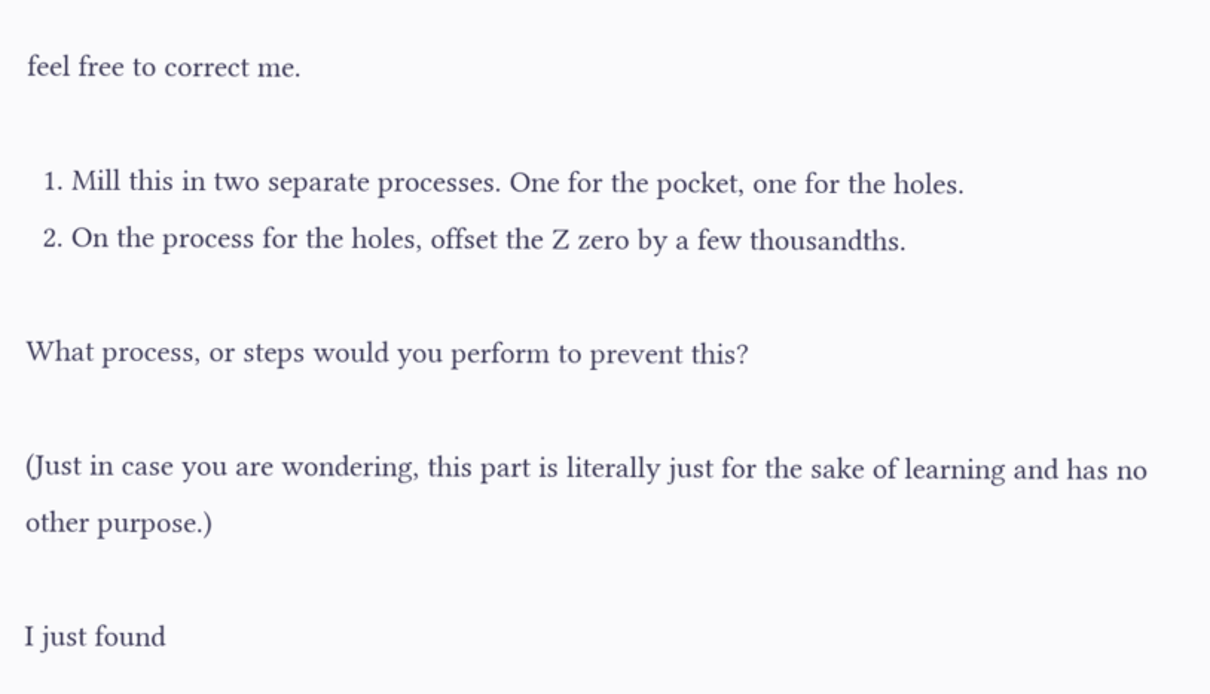feel free to correct me.

  1. Mill this in two separate processes. One for the pocket, one for the holes.
  2. On the process for the holes, offset the Z zero by a few thousandths.

What process, or steps would you perform to prevent this?

(Just in case you are wondering, this part is literally just for the sake of learning and has no other purpose.)

I just found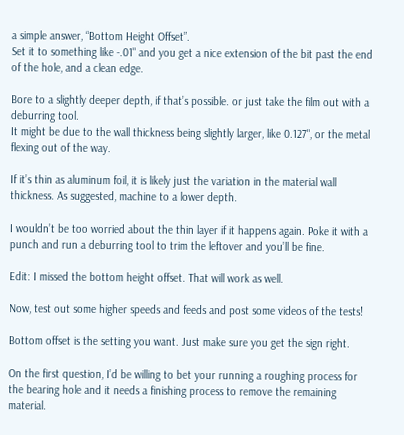a simple answer, “Bottom Height Offset”.
Set it to something like -.01" and you get a nice extension of the bit past the end of the hole, and a clean edge.

Bore to a slightly deeper depth, if that’s possible. or just take the film out with a deburring tool.
It might be due to the wall thickness being slightly larger, like 0.127", or the metal flexing out of the way.

If it’s thin as aluminum foil, it is likely just the variation in the material wall thickness. As suggested, machine to a lower depth.

I wouldn’t be too worried about the thin layer if it happens again. Poke it with a punch and run a deburring tool to trim the leftover and you’ll be fine.

Edit: I missed the bottom height offset. That will work as well.

Now, test out some higher speeds and feeds and post some videos of the tests!

Bottom offset is the setting you want. Just make sure you get the sign right.

On the first question, I’d be willing to bet your running a roughing process for the bearing hole and it needs a finishing process to remove the remaining material.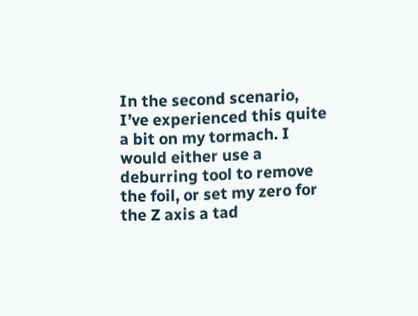In the second scenario, I’ve experienced this quite a bit on my tormach. I would either use a deburring tool to remove the foil, or set my zero for the Z axis a tad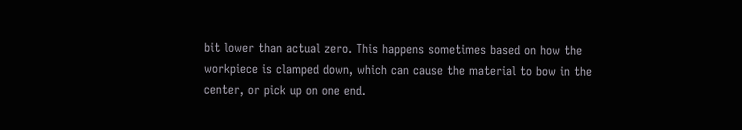bit lower than actual zero. This happens sometimes based on how the workpiece is clamped down, which can cause the material to bow in the center, or pick up on one end.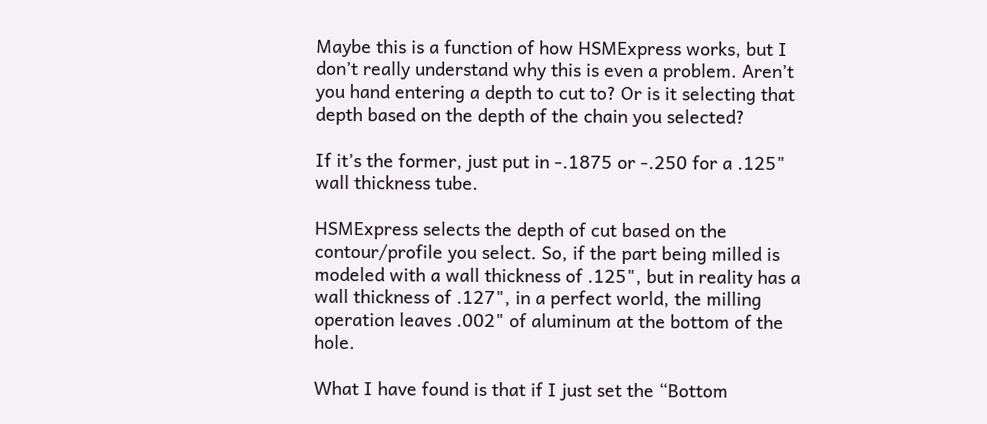Maybe this is a function of how HSMExpress works, but I don’t really understand why this is even a problem. Aren’t you hand entering a depth to cut to? Or is it selecting that depth based on the depth of the chain you selected?

If it’s the former, just put in -.1875 or -.250 for a .125" wall thickness tube.

HSMExpress selects the depth of cut based on the contour/profile you select. So, if the part being milled is modeled with a wall thickness of .125", but in reality has a wall thickness of .127", in a perfect world, the milling operation leaves .002" of aluminum at the bottom of the hole.

What I have found is that if I just set the “Bottom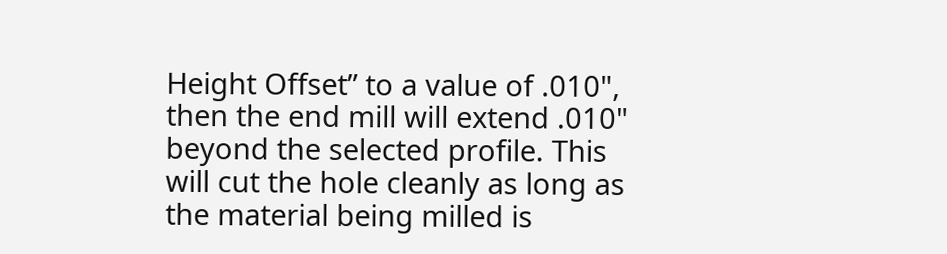Height Offset” to a value of .010", then the end mill will extend .010" beyond the selected profile. This will cut the hole cleanly as long as the material being milled is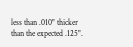less than .010" thicker than the expected .125".